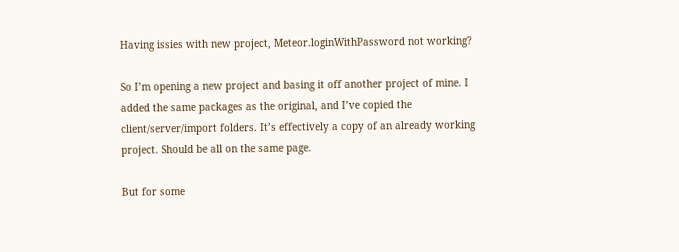Having issies with new project, Meteor.loginWithPassword not working?

So I’m opening a new project and basing it off another project of mine. I added the same packages as the original, and I’ve copied the client/server/import folders. It’s effectively a copy of an already working project. Should be all on the same page.

But for some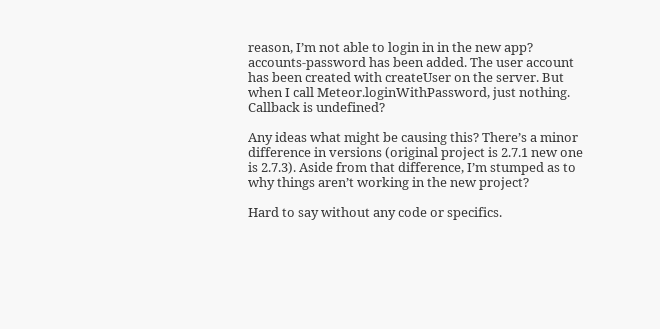reason, I’m not able to login in in the new app? accounts-password has been added. The user account has been created with createUser on the server. But when I call Meteor.loginWithPassword, just nothing. Callback is undefined?

Any ideas what might be causing this? There’s a minor difference in versions (original project is 2.7.1 new one is 2.7.3). Aside from that difference, I’m stumped as to why things aren’t working in the new project?

Hard to say without any code or specifics.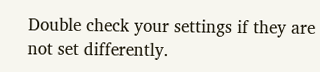Double check your settings if they are not set differently.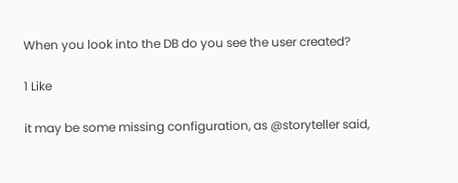When you look into the DB do you see the user created?

1 Like

it may be some missing configuration, as @storyteller said,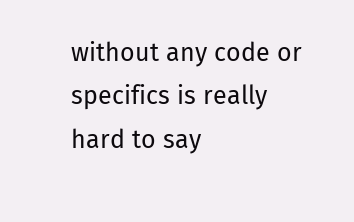without any code or specifics is really hard to say